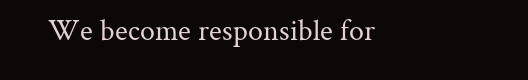We become responsible for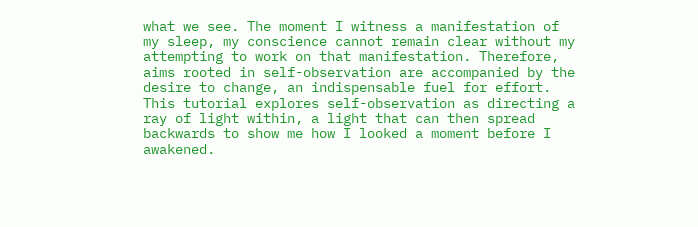what we see. The moment I witness a manifestation of my sleep, my conscience cannot remain clear without my attempting to work on that manifestation. Therefore, aims rooted in self-observation are accompanied by the desire to change, an indispensable fuel for effort. This tutorial explores self-observation as directing a ray of light within, a light that can then spread backwards to show me how I looked a moment before I awakened.